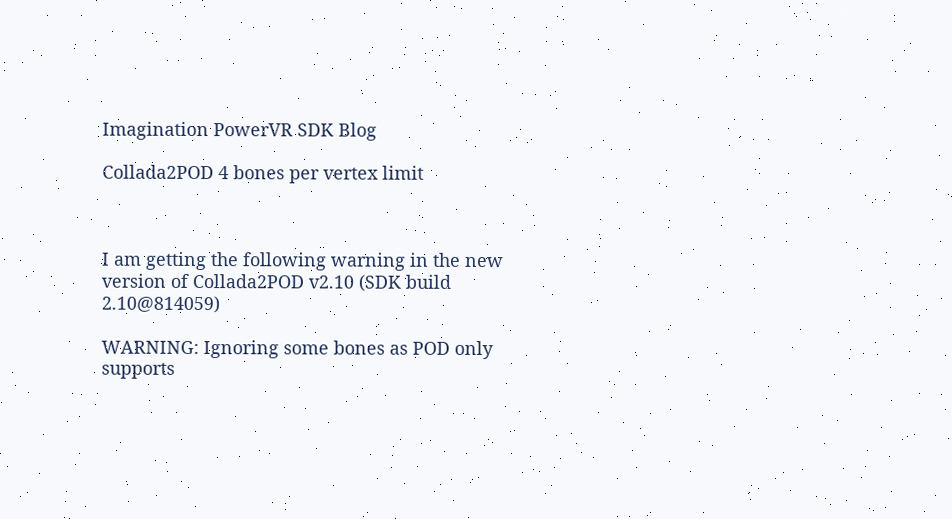Imagination PowerVR SDK Blog

Collada2POD 4 bones per vertex limit



I am getting the following warning in the new version of Collada2POD v2.10 (SDK build 2.10@814059)

WARNING: Ignoring some bones as POD only supports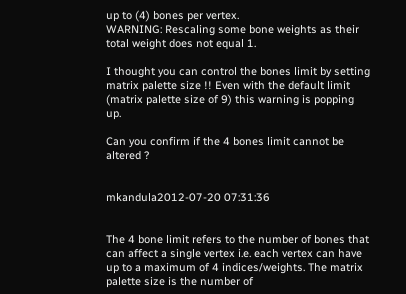up to (4) bones per vertex.
WARNING: Rescaling some bone weights as their total weight does not equal 1.

I thought you can control the bones limit by setting matrix palette size !! Even with the default limit (matrix palette size of 9) this warning is popping up.

Can you confirm if the 4 bones limit cannot be altered ?


mkandula2012-07-20 07:31:36


The 4 bone limit refers to the number of bones that can affect a single vertex i.e. each vertex can have up to a maximum of 4 indices/weights. The matrix palette size is the number of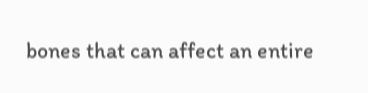bones that can affect an entire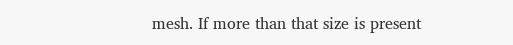mesh. If more than that size is present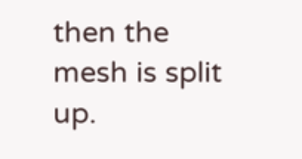then the mesh is split up.